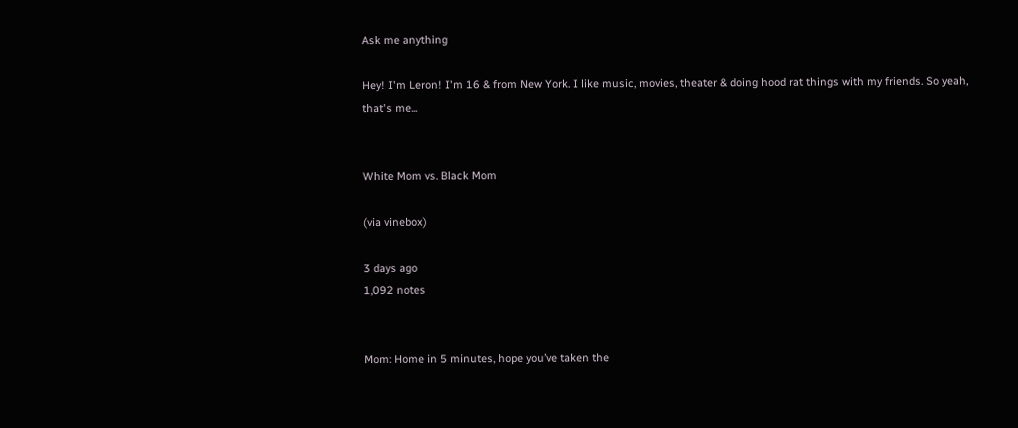Ask me anything

Hey! I'm Leron! I'm 16 & from New York. I like music, movies, theater & doing hood rat things with my friends. So yeah, that's me...


White Mom vs. Black Mom

(via vinebox)

3 days ago
1,092 notes


Mom: Home in 5 minutes, hope you’ve taken the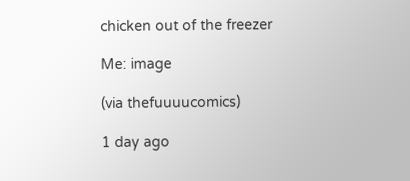chicken out of the freezer

Me: image

(via thefuuuucomics)

1 day ago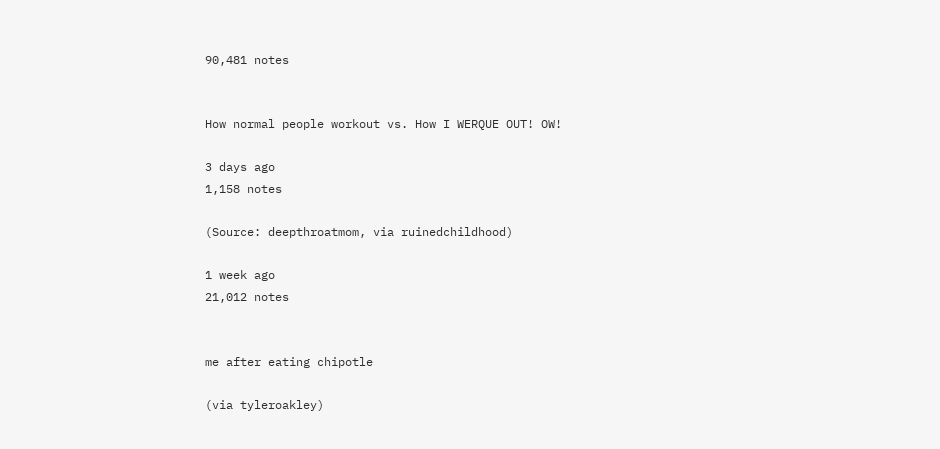90,481 notes


How normal people workout vs. How I WERQUE OUT! OW!

3 days ago
1,158 notes

(Source: deepthroatmom, via ruinedchildhood)

1 week ago
21,012 notes


me after eating chipotle

(via tyleroakley)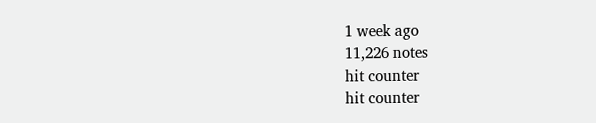1 week ago
11,226 notes
hit counter
hit counter